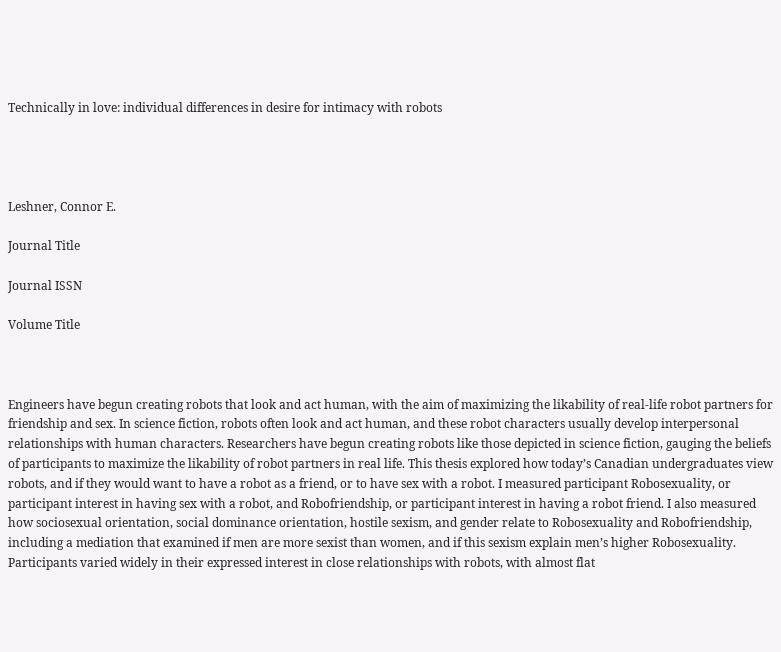Technically in love: individual differences in desire for intimacy with robots




Leshner, Connor E.

Journal Title

Journal ISSN

Volume Title



Engineers have begun creating robots that look and act human, with the aim of maximizing the likability of real-life robot partners for friendship and sex. In science fiction, robots often look and act human, and these robot characters usually develop interpersonal relationships with human characters. Researchers have begun creating robots like those depicted in science fiction, gauging the beliefs of participants to maximize the likability of robot partners in real life. This thesis explored how today’s Canadian undergraduates view robots, and if they would want to have a robot as a friend, or to have sex with a robot. I measured participant Robosexuality, or participant interest in having sex with a robot, and Robofriendship, or participant interest in having a robot friend. I also measured how sociosexual orientation, social dominance orientation, hostile sexism, and gender relate to Robosexuality and Robofriendship, including a mediation that examined if men are more sexist than women, and if this sexism explain men’s higher Robosexuality. Participants varied widely in their expressed interest in close relationships with robots, with almost flat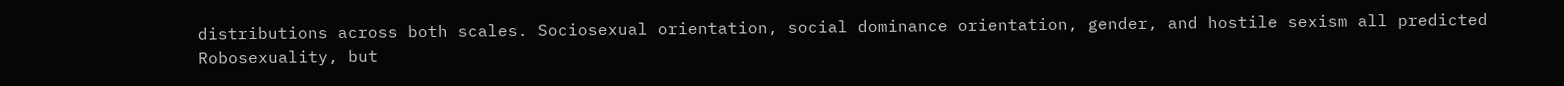distributions across both scales. Sociosexual orientation, social dominance orientation, gender, and hostile sexism all predicted Robosexuality, but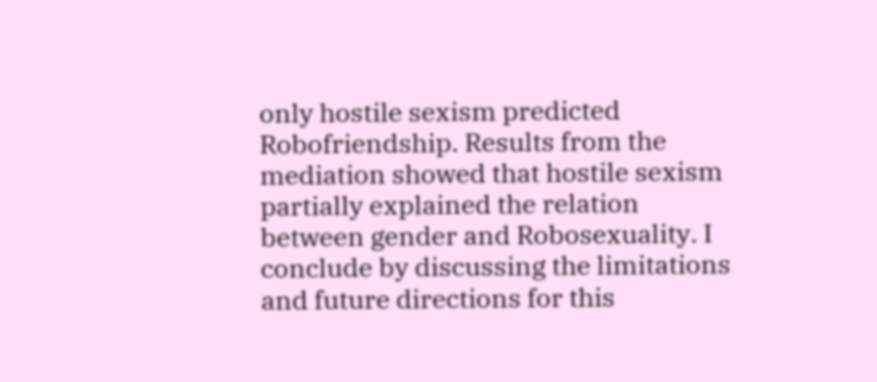only hostile sexism predicted Robofriendship. Results from the mediation showed that hostile sexism partially explained the relation between gender and Robosexuality. I conclude by discussing the limitations and future directions for this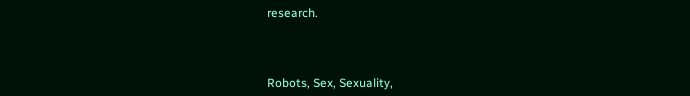research.



Robots, Sex, Sexuality,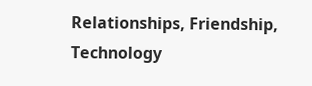Relationships, Friendship, Technology